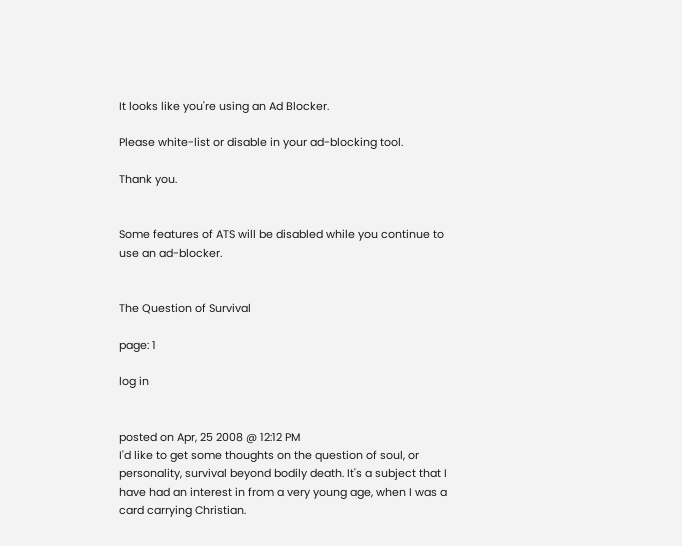It looks like you're using an Ad Blocker.

Please white-list or disable in your ad-blocking tool.

Thank you.


Some features of ATS will be disabled while you continue to use an ad-blocker.


The Question of Survival

page: 1

log in


posted on Apr, 25 2008 @ 12:12 PM
I'd like to get some thoughts on the question of soul, or personality, survival beyond bodily death. It's a subject that I have had an interest in from a very young age, when I was a card carrying Christian.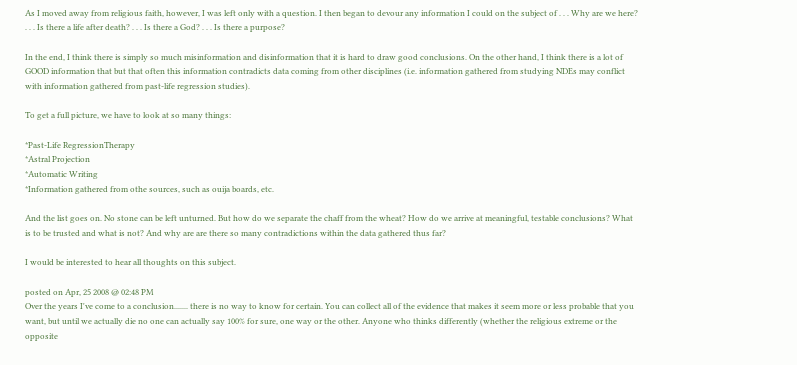As I moved away from religious faith, however, I was left only with a question. I then began to devour any information I could on the subject of . . . Why are we here? . . . Is there a life after death? . . . Is there a God? . . . Is there a purpose?

In the end, I think there is simply so much misinformation and disinformation that it is hard to draw good conclusions. On the other hand, I think there is a lot of GOOD information that but that often this information contradicts data coming from other disciplines (i.e. information gathered from studying NDEs may conflict with information gathered from past-life regression studies).

To get a full picture, we have to look at so many things:

*Past-Life RegressionTherapy
*Astral Projection
*Automatic Writing
*Information gathered from othe sources, such as ouija boards, etc.

And the list goes on. No stone can be left unturned. But how do we separate the chaff from the wheat? How do we arrive at meaningful, testable conclusions? What is to be trusted and what is not? And why are are there so many contradictions within the data gathered thus far?

I would be interested to hear all thoughts on this subject.

posted on Apr, 25 2008 @ 02:48 PM
Over the years I've come to a conclusion....... there is no way to know for certain. You can collect all of the evidence that makes it seem more or less probable that you want, but until we actually die no one can actually say 100% for sure, one way or the other. Anyone who thinks differently (whether the religious extreme or the opposite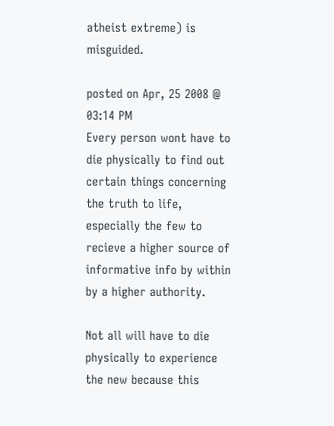atheist extreme) is misguided.

posted on Apr, 25 2008 @ 03:14 PM
Every person wont have to die physically to find out certain things concerning the truth to life, especially the few to recieve a higher source of informative info by within by a higher authority.

Not all will have to die physically to experience the new because this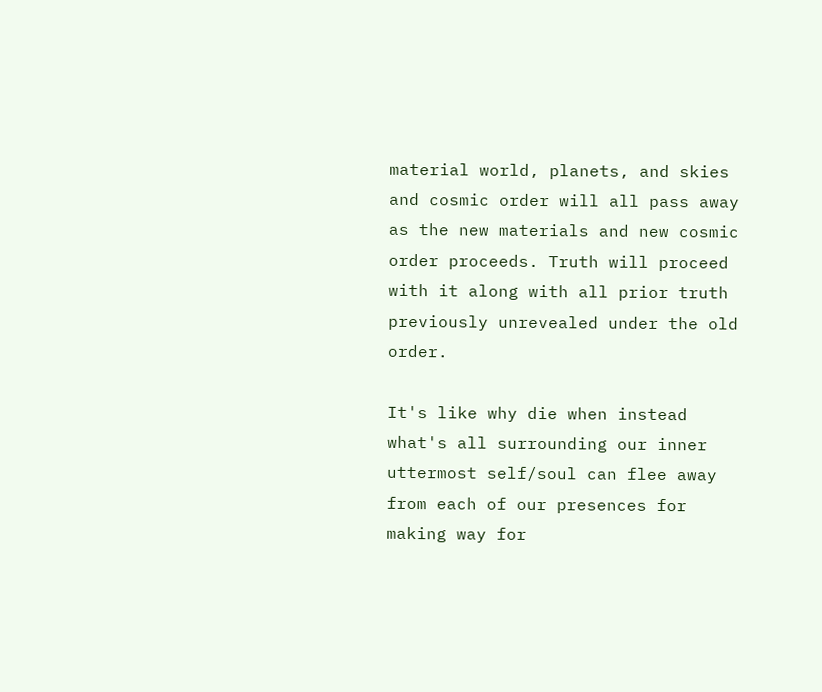material world, planets, and skies and cosmic order will all pass away as the new materials and new cosmic order proceeds. Truth will proceed with it along with all prior truth previously unrevealed under the old order.

It's like why die when instead what's all surrounding our inner uttermost self/soul can flee away from each of our presences for making way for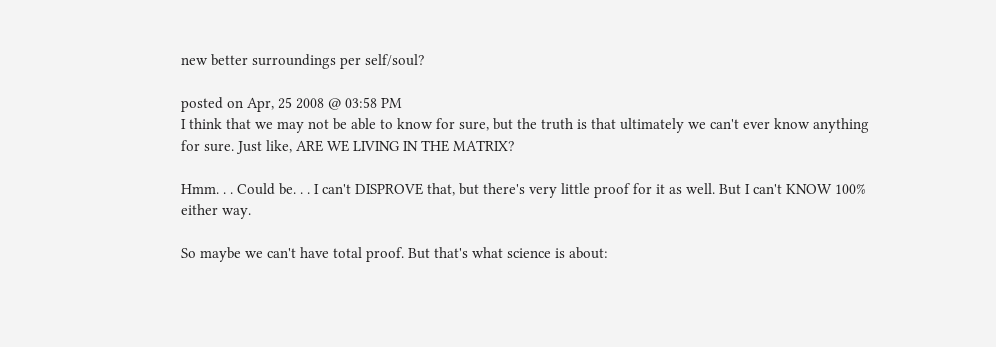new better surroundings per self/soul?

posted on Apr, 25 2008 @ 03:58 PM
I think that we may not be able to know for sure, but the truth is that ultimately we can't ever know anything for sure. Just like, ARE WE LIVING IN THE MATRIX?

Hmm. . . Could be. . . I can't DISPROVE that, but there's very little proof for it as well. But I can't KNOW 100% either way.

So maybe we can't have total proof. But that's what science is about: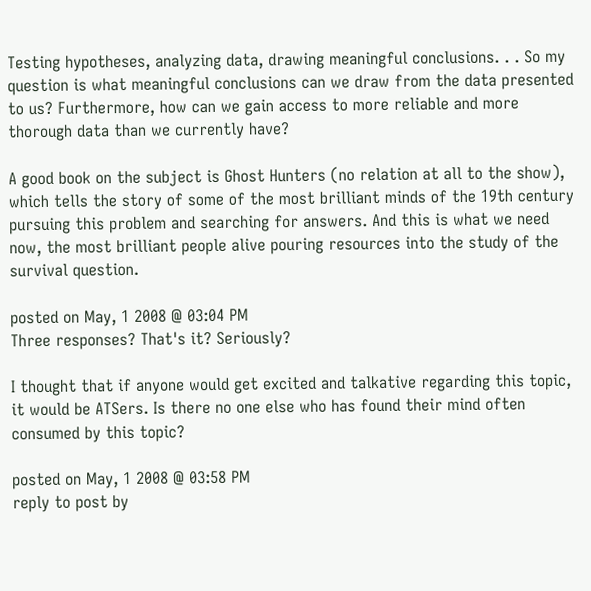Testing hypotheses, analyzing data, drawing meaningful conclusions. . . So my question is what meaningful conclusions can we draw from the data presented to us? Furthermore, how can we gain access to more reliable and more thorough data than we currently have?

A good book on the subject is Ghost Hunters (no relation at all to the show), which tells the story of some of the most brilliant minds of the 19th century pursuing this problem and searching for answers. And this is what we need now, the most brilliant people alive pouring resources into the study of the survival question.

posted on May, 1 2008 @ 03:04 PM
Three responses? That's it? Seriously?

I thought that if anyone would get excited and talkative regarding this topic, it would be ATSers. Is there no one else who has found their mind often consumed by this topic?

posted on May, 1 2008 @ 03:58 PM
reply to post by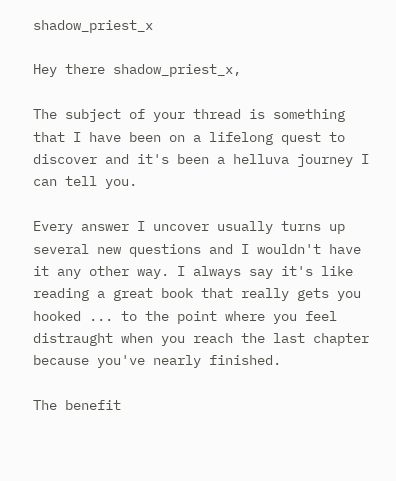shadow_priest_x

Hey there shadow_priest_x,

The subject of your thread is something that I have been on a lifelong quest to discover and it's been a helluva journey I can tell you.

Every answer I uncover usually turns up several new questions and I wouldn't have it any other way. I always say it's like reading a great book that really gets you hooked ... to the point where you feel distraught when you reach the last chapter because you've nearly finished.

The benefit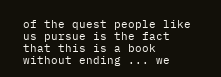of the quest people like us pursue is the fact that this is a book without ending ... we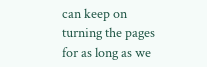can keep on turning the pages for as long as we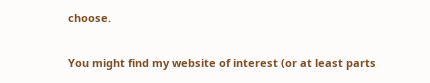choose.

You might find my website of interest (or at least parts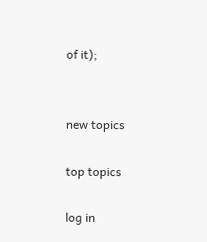of it);


new topics

top topics

log in